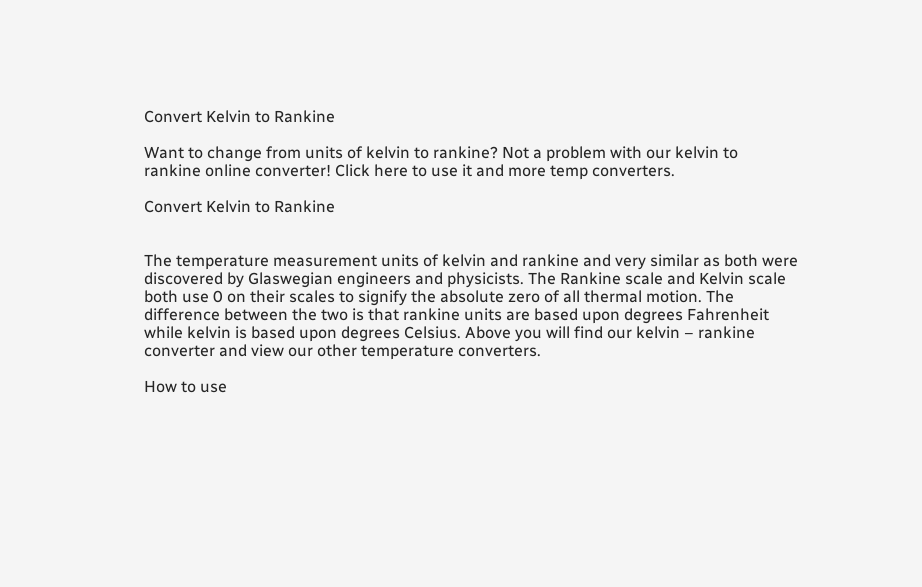Convert Kelvin to Rankine

Want to change from units of kelvin to rankine? Not a problem with our kelvin to rankine online converter! Click here to use it and more temp converters.

Convert Kelvin to Rankine


The temperature measurement units of kelvin and rankine and very similar as both were discovered by Glaswegian engineers and physicists. The Rankine scale and Kelvin scale both use 0 on their scales to signify the absolute zero of all thermal motion. The difference between the two is that rankine units are based upon degrees Fahrenheit while kelvin is based upon degrees Celsius. Above you will find our kelvin – rankine converter and view our other temperature converters.

How to use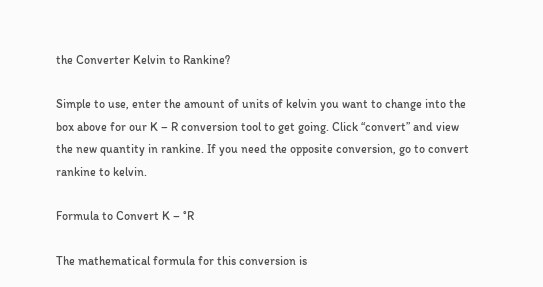the Converter Kelvin to Rankine?

Simple to use, enter the amount of units of kelvin you want to change into the box above for our K – R conversion tool to get going. Click “convert” and view the new quantity in rankine. If you need the opposite conversion, go to convert rankine to kelvin.

Formula to Convert K – °R

The mathematical formula for this conversion is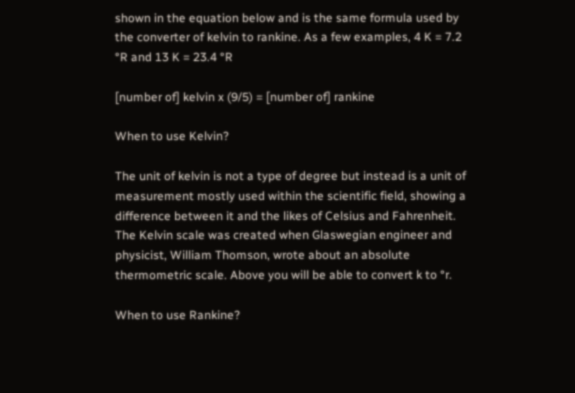shown in the equation below and is the same formula used by the converter of kelvin to rankine. As a few examples, 4 K = 7.2 °R and 13 K = 23.4 °R

[number of] kelvin x (9/5) = [number of] rankine

When to use Kelvin?

The unit of kelvin is not a type of degree but instead is a unit of measurement mostly used within the scientific field, showing a difference between it and the likes of Celsius and Fahrenheit. The Kelvin scale was created when Glaswegian engineer and physicist, William Thomson, wrote about an absolute thermometric scale. Above you will be able to convert k to °r.

When to use Rankine?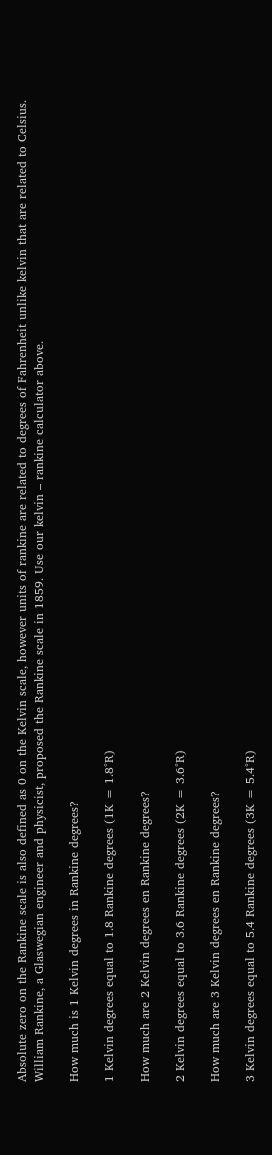Absolute zero on the Rankine scale is also defined as 0 on the Kelvin scale, however units of rankine are related to degrees of Fahrenheit unlike kelvin that are related to Celsius. William Rankine, a Glaswegian engineer and physicist, proposed the Rankine scale in 1859. Use our kelvin – rankine calculator above.

How much is 1 Kelvin degrees in Rankine degrees?

1 Kelvin degrees equal to 1.8 Rankine degrees (1K = 1.8°R)

How much are 2 Kelvin degrees en Rankine degrees?

2 Kelvin degrees equal to 3.6 Rankine degrees (2K = 3.6°R)

How much are 3 Kelvin degrees en Rankine degrees?

3 Kelvin degrees equal to 5.4 Rankine degrees (3K = 5.4°R)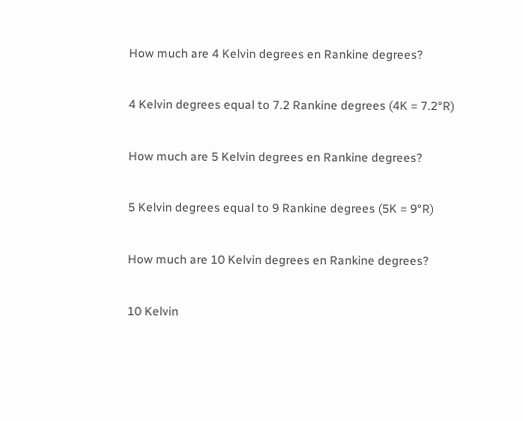How much are 4 Kelvin degrees en Rankine degrees?

4 Kelvin degrees equal to 7.2 Rankine degrees (4K = 7.2°R)

How much are 5 Kelvin degrees en Rankine degrees?

5 Kelvin degrees equal to 9 Rankine degrees (5K = 9°R)

How much are 10 Kelvin degrees en Rankine degrees?

10 Kelvin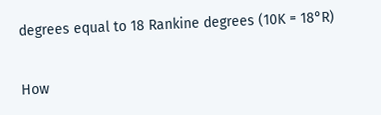degrees equal to 18 Rankine degrees (10K = 18°R)

How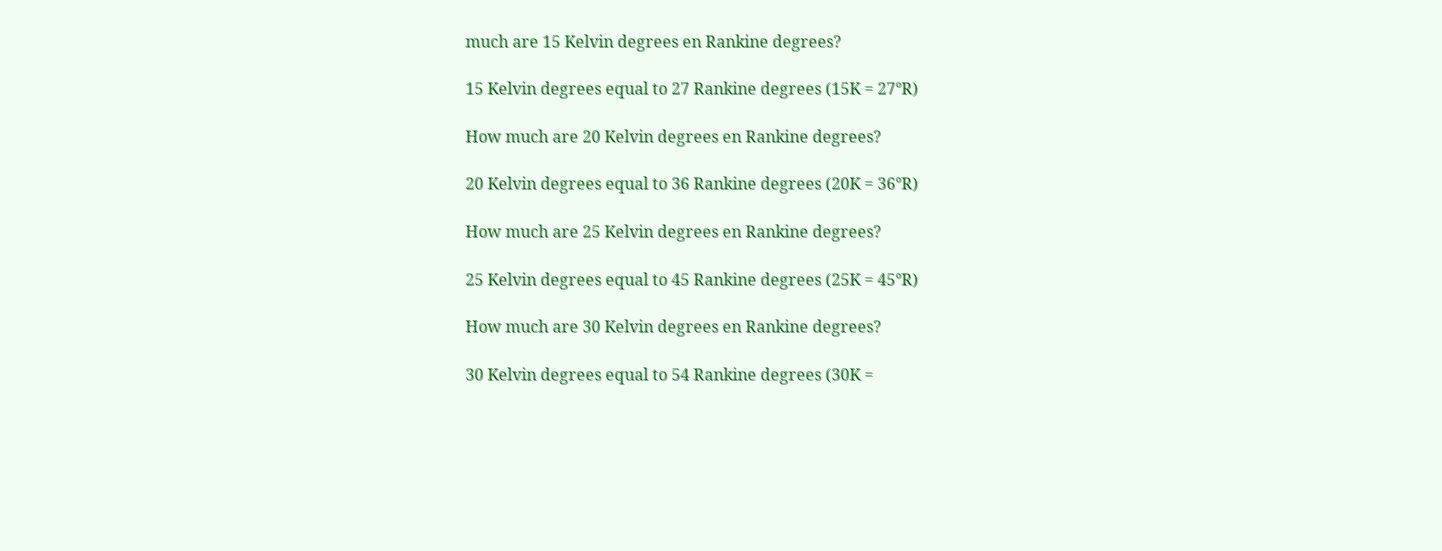much are 15 Kelvin degrees en Rankine degrees?

15 Kelvin degrees equal to 27 Rankine degrees (15K = 27°R)

How much are 20 Kelvin degrees en Rankine degrees?

20 Kelvin degrees equal to 36 Rankine degrees (20K = 36°R)

How much are 25 Kelvin degrees en Rankine degrees?

25 Kelvin degrees equal to 45 Rankine degrees (25K = 45°R)

How much are 30 Kelvin degrees en Rankine degrees?

30 Kelvin degrees equal to 54 Rankine degrees (30K =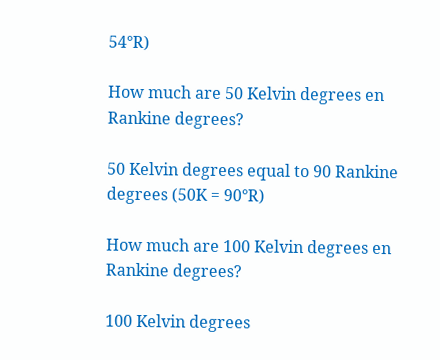54°R)

How much are 50 Kelvin degrees en Rankine degrees?

50 Kelvin degrees equal to 90 Rankine degrees (50K = 90°R)

How much are 100 Kelvin degrees en Rankine degrees?

100 Kelvin degrees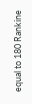equal to 180 Rankine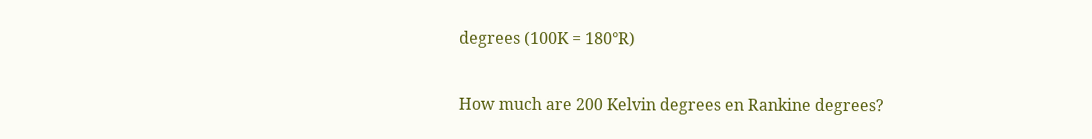degrees (100K = 180°R)

How much are 200 Kelvin degrees en Rankine degrees?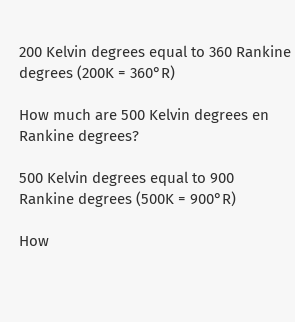200 Kelvin degrees equal to 360 Rankine degrees (200K = 360°R)

How much are 500 Kelvin degrees en Rankine degrees?

500 Kelvin degrees equal to 900 Rankine degrees (500K = 900°R)

How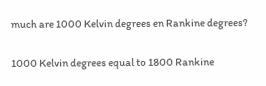much are 1000 Kelvin degrees en Rankine degrees?

1000 Kelvin degrees equal to 1800 Rankine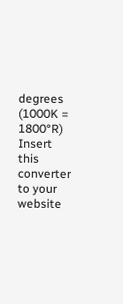degrees (1000K = 1800°R)
Insert this converter to your website